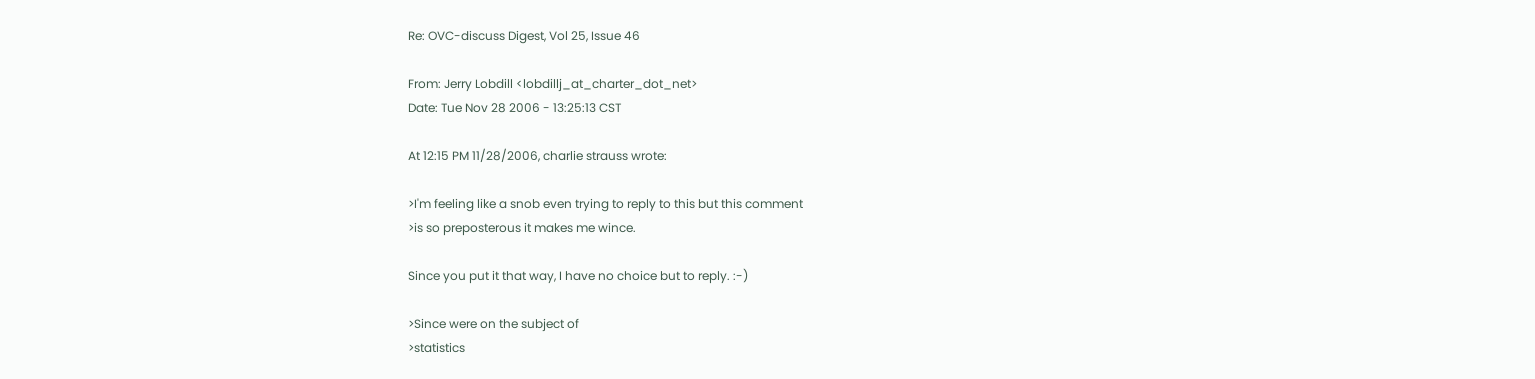Re: OVC-discuss Digest, Vol 25, Issue 46

From: Jerry Lobdill <lobdillj_at_charter_dot_net>
Date: Tue Nov 28 2006 - 13:25:13 CST

At 12:15 PM 11/28/2006, charlie strauss wrote:

>I'm feeling like a snob even trying to reply to this but this comment
>is so preposterous it makes me wince.

Since you put it that way, I have no choice but to reply. :-)

>Since were on the subject of
>statistics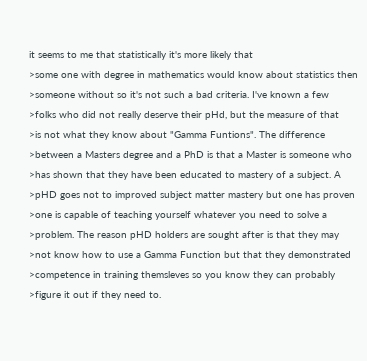it seems to me that statistically it's more likely that
>some one with degree in mathematics would know about statistics then
>someone without so it's not such a bad criteria. I've known a few
>folks who did not really deserve their pHd, but the measure of that
>is not what they know about "Gamma Funtions". The difference
>between a Masters degree and a PhD is that a Master is someone who
>has shown that they have been educated to mastery of a subject. A
>pHD goes not to improved subject matter mastery but one has proven
>one is capable of teaching yourself whatever you need to solve a
>problem. The reason pHD holders are sought after is that they may
>not know how to use a Gamma Function but that they demonstrated
>competence in training themsleves so you know they can probably
>figure it out if they need to.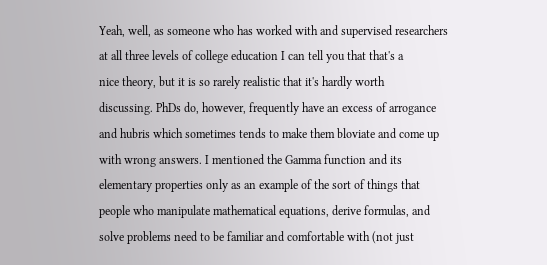Yeah, well, as someone who has worked with and supervised researchers
at all three levels of college education I can tell you that that's a
nice theory, but it is so rarely realistic that it's hardly worth
discussing. PhDs do, however, frequently have an excess of arrogance
and hubris which sometimes tends to make them bloviate and come up
with wrong answers. I mentioned the Gamma function and its
elementary properties only as an example of the sort of things that
people who manipulate mathematical equations, derive formulas, and
solve problems need to be familiar and comfortable with (not just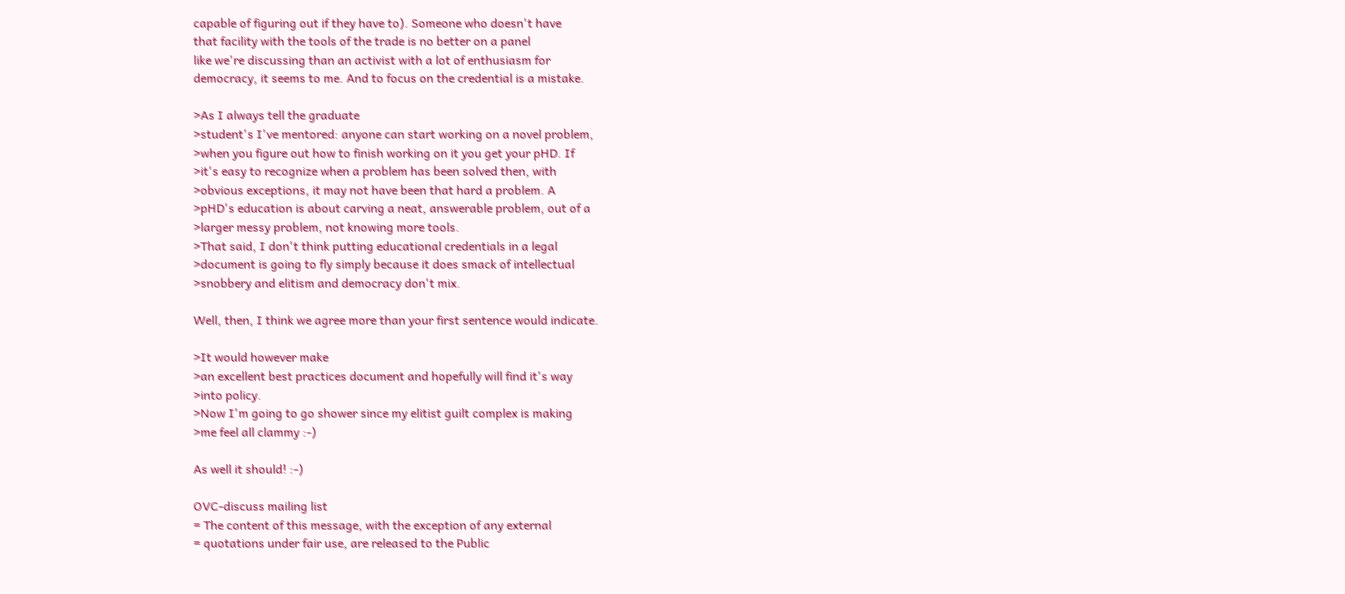capable of figuring out if they have to). Someone who doesn't have
that facility with the tools of the trade is no better on a panel
like we're discussing than an activist with a lot of enthusiasm for
democracy, it seems to me. And to focus on the credential is a mistake.

>As I always tell the graduate
>student's I've mentored: anyone can start working on a novel problem,
>when you figure out how to finish working on it you get your pHD. If
>it's easy to recognize when a problem has been solved then, with
>obvious exceptions, it may not have been that hard a problem. A
>pHD's education is about carving a neat, answerable problem, out of a
>larger messy problem, not knowing more tools.
>That said, I don't think putting educational credentials in a legal
>document is going to fly simply because it does smack of intellectual
>snobbery and elitism and democracy don't mix.

Well, then, I think we agree more than your first sentence would indicate.

>It would however make
>an excellent best practices document and hopefully will find it's way
>into policy.
>Now I'm going to go shower since my elitist guilt complex is making
>me feel all clammy :-)

As well it should! :-)

OVC-discuss mailing list
= The content of this message, with the exception of any external
= quotations under fair use, are released to the Public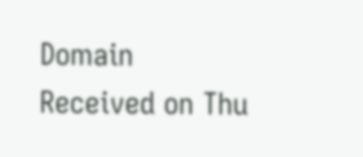Domain
Received on Thu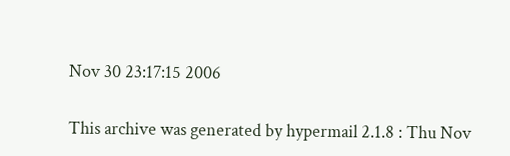Nov 30 23:17:15 2006

This archive was generated by hypermail 2.1.8 : Thu Nov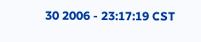30 2006 - 23:17:19 CST